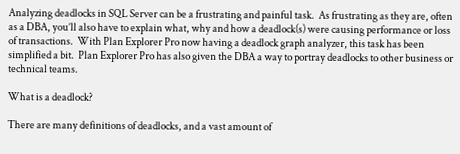Analyzing deadlocks in SQL Server can be a frustrating and painful task.  As frustrating as they are, often as a DBA, you’ll also have to explain what, why and how a deadlock(s) were causing performance or loss of transactions.  With Plan Explorer Pro now having a deadlock graph analyzer, this task has been simplified a bit.  Plan Explorer Pro has also given the DBA a way to portray deadlocks to other business or technical teams.

What is a deadlock?

There are many definitions of deadlocks, and a vast amount of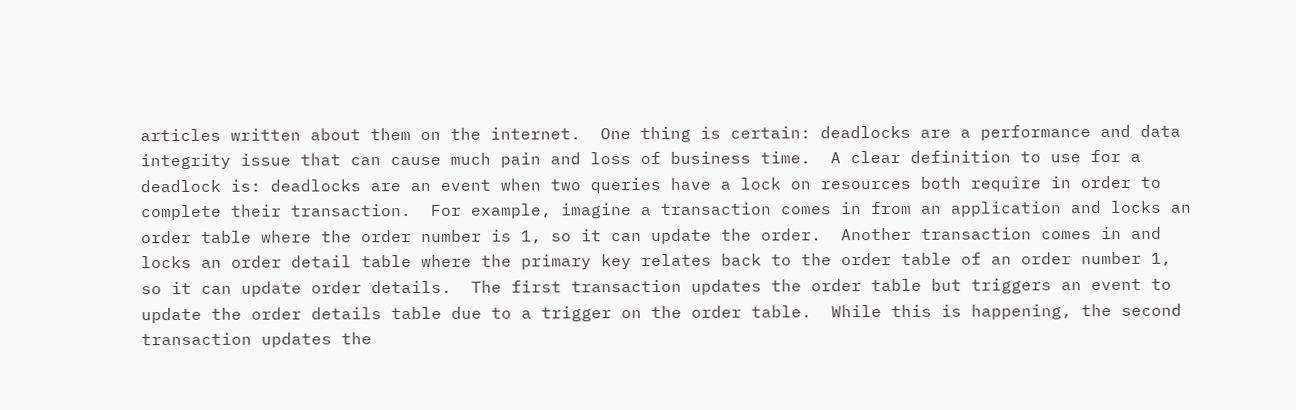articles written about them on the internet.  One thing is certain: deadlocks are a performance and data integrity issue that can cause much pain and loss of business time.  A clear definition to use for a deadlock is: deadlocks are an event when two queries have a lock on resources both require in order to complete their transaction.  For example, imagine a transaction comes in from an application and locks an order table where the order number is 1, so it can update the order.  Another transaction comes in and locks an order detail table where the primary key relates back to the order table of an order number 1, so it can update order details.  The first transaction updates the order table but triggers an event to update the order details table due to a trigger on the order table.  While this is happening, the second transaction updates the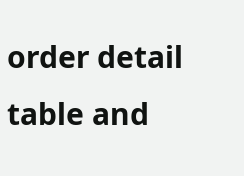order detail table and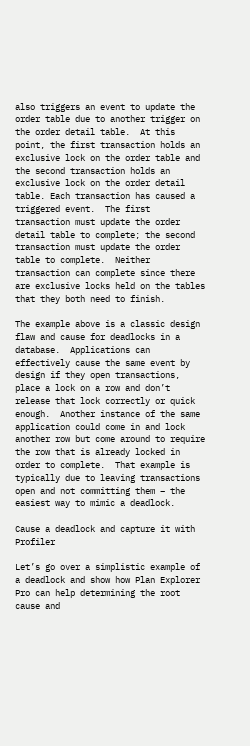also triggers an event to update the order table due to another trigger on the order detail table.  At this point, the first transaction holds an exclusive lock on the order table and the second transaction holds an exclusive lock on the order detail table. Each transaction has caused a triggered event.  The first transaction must update the order detail table to complete; the second transaction must update the order table to complete.  Neither transaction can complete since there are exclusive locks held on the tables that they both need to finish.

The example above is a classic design flaw and cause for deadlocks in a database.  Applications can effectively cause the same event by design if they open transactions, place a lock on a row and don’t release that lock correctly or quick enough.  Another instance of the same application could come in and lock another row but come around to require the row that is already locked in order to complete.  That example is typically due to leaving transactions open and not committing them – the easiest way to mimic a deadlock.

Cause a deadlock and capture it with Profiler

Let’s go over a simplistic example of a deadlock and show how Plan Explorer Pro can help determining the root cause and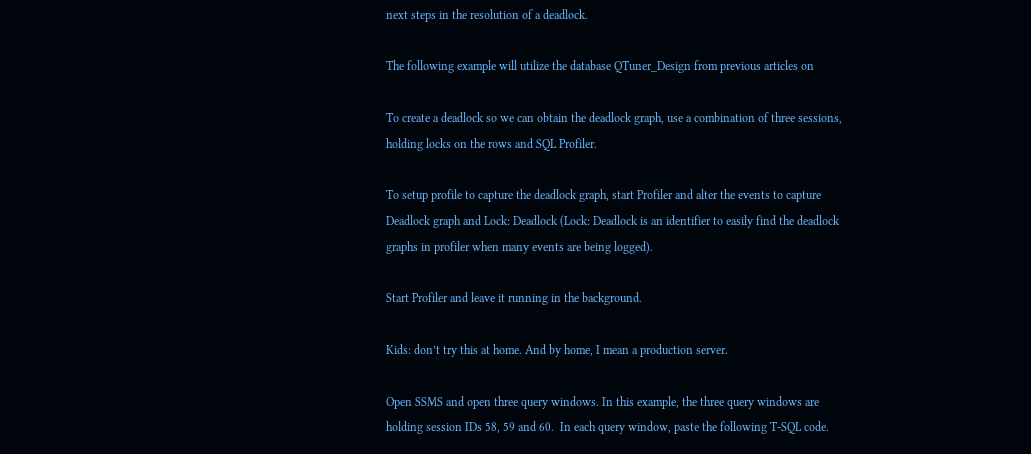next steps in the resolution of a deadlock.

The following example will utilize the database QTuner_Design from previous articles on

To create a deadlock so we can obtain the deadlock graph, use a combination of three sessions, holding locks on the rows and SQL Profiler.

To setup profile to capture the deadlock graph, start Profiler and alter the events to capture Deadlock graph and Lock: Deadlock (Lock: Deadlock is an identifier to easily find the deadlock graphs in profiler when many events are being logged).

Start Profiler and leave it running in the background.

Kids: don’t try this at home. And by home, I mean a production server.

Open SSMS and open three query windows. In this example, the three query windows are holding session IDs 58, 59 and 60.  In each query window, paste the following T-SQL code.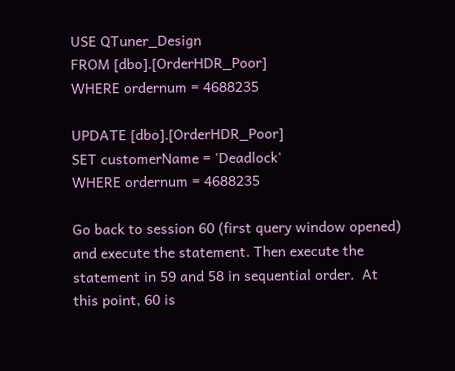USE QTuner_Design
FROM [dbo].[OrderHDR_Poor]
WHERE ordernum = 4688235

UPDATE [dbo].[OrderHDR_Poor]
SET customerName = 'Deadlock'
WHERE ordernum = 4688235

Go back to session 60 (first query window opened) and execute the statement. Then execute the statement in 59 and 58 in sequential order.  At this point, 60 is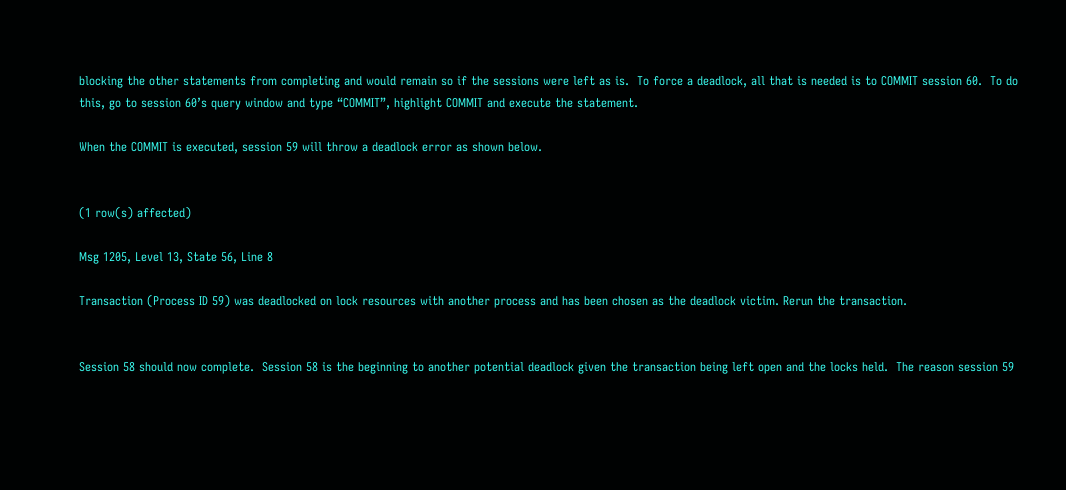blocking the other statements from completing and would remain so if the sessions were left as is.  To force a deadlock, all that is needed is to COMMIT session 60.  To do this, go to session 60’s query window and type “COMMIT”, highlight COMMIT and execute the statement.

When the COMMIT is executed, session 59 will throw a deadlock error as shown below.


(1 row(s) affected)

Msg 1205, Level 13, State 56, Line 8

Transaction (Process ID 59) was deadlocked on lock resources with another process and has been chosen as the deadlock victim. Rerun the transaction.


Session 58 should now complete.  Session 58 is the beginning to another potential deadlock given the transaction being left open and the locks held.  The reason session 59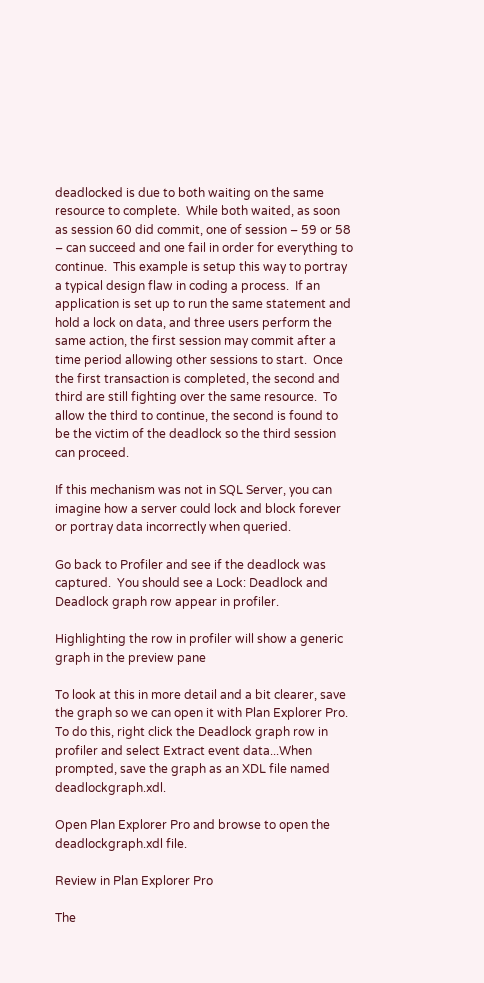deadlocked is due to both waiting on the same resource to complete.  While both waited, as soon as session 60 did commit, one of session – 59 or 58 – can succeed and one fail in order for everything to continue.  This example is setup this way to portray a typical design flaw in coding a process.  If an application is set up to run the same statement and hold a lock on data, and three users perform the same action, the first session may commit after a time period allowing other sessions to start.  Once the first transaction is completed, the second and third are still fighting over the same resource.  To allow the third to continue, the second is found to be the victim of the deadlock so the third session can proceed.

If this mechanism was not in SQL Server, you can imagine how a server could lock and block forever or portray data incorrectly when queried.

Go back to Profiler and see if the deadlock was captured.  You should see a Lock: Deadlock and Deadlock graph row appear in profiler.

Highlighting the row in profiler will show a generic graph in the preview pane

To look at this in more detail and a bit clearer, save the graph so we can open it with Plan Explorer Pro.  To do this, right click the Deadlock graph row in profiler and select Extract event data...When prompted, save the graph as an XDL file named deadlockgraph.xdl.

Open Plan Explorer Pro and browse to open the deadlockgraph.xdl file.

Review in Plan Explorer Pro

The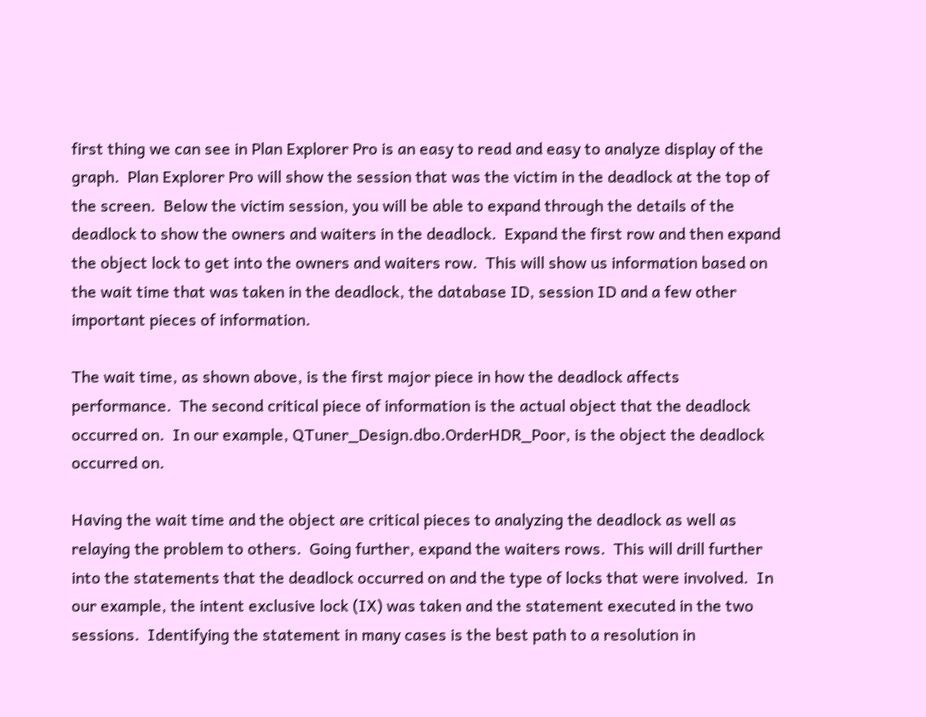first thing we can see in Plan Explorer Pro is an easy to read and easy to analyze display of the graph.  Plan Explorer Pro will show the session that was the victim in the deadlock at the top of the screen.  Below the victim session, you will be able to expand through the details of the deadlock to show the owners and waiters in the deadlock.  Expand the first row and then expand the object lock to get into the owners and waiters row.  This will show us information based on the wait time that was taken in the deadlock, the database ID, session ID and a few other important pieces of information.

The wait time, as shown above, is the first major piece in how the deadlock affects performance.  The second critical piece of information is the actual object that the deadlock occurred on.  In our example, QTuner_Design.dbo.OrderHDR_Poor, is the object the deadlock occurred on.

Having the wait time and the object are critical pieces to analyzing the deadlock as well as relaying the problem to others.  Going further, expand the waiters rows.  This will drill further into the statements that the deadlock occurred on and the type of locks that were involved.  In our example, the intent exclusive lock (IX) was taken and the statement executed in the two sessions.  Identifying the statement in many cases is the best path to a resolution in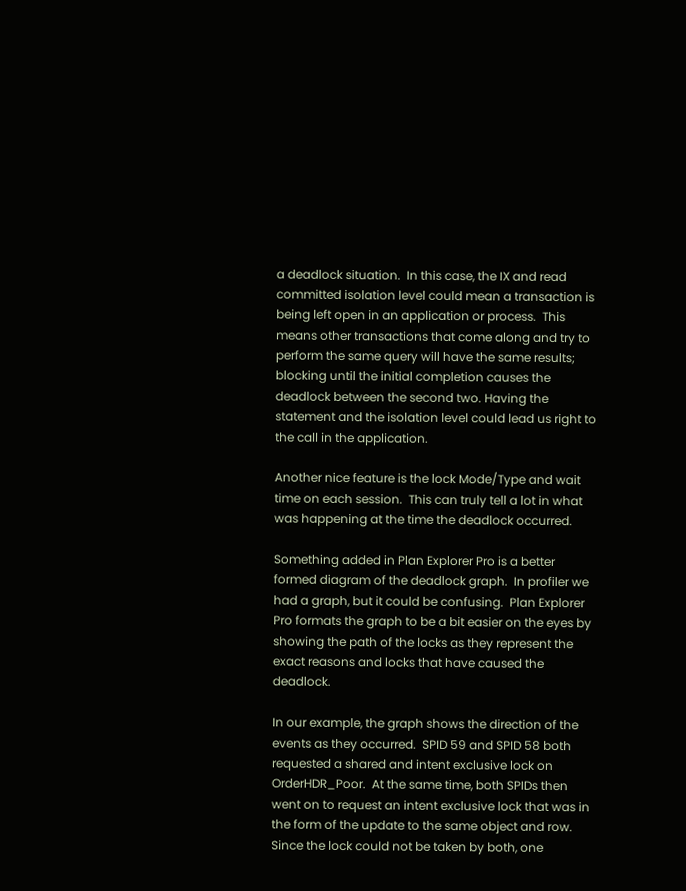a deadlock situation.  In this case, the IX and read committed isolation level could mean a transaction is being left open in an application or process.  This means other transactions that come along and try to perform the same query will have the same results; blocking until the initial completion causes the deadlock between the second two. Having the statement and the isolation level could lead us right to the call in the application.

Another nice feature is the lock Mode/Type and wait time on each session.  This can truly tell a lot in what was happening at the time the deadlock occurred.

Something added in Plan Explorer Pro is a better formed diagram of the deadlock graph.  In profiler we had a graph, but it could be confusing.  Plan Explorer Pro formats the graph to be a bit easier on the eyes by showing the path of the locks as they represent the exact reasons and locks that have caused the deadlock.

In our example, the graph shows the direction of the events as they occurred.  SPID 59 and SPID 58 both requested a shared and intent exclusive lock on OrderHDR_Poor.  At the same time, both SPIDs then went on to request an intent exclusive lock that was in the form of the update to the same object and row.   Since the lock could not be taken by both, one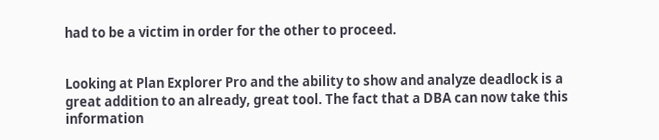had to be a victim in order for the other to proceed.


Looking at Plan Explorer Pro and the ability to show and analyze deadlock is a great addition to an already, great tool. The fact that a DBA can now take this information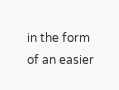in the form of an easier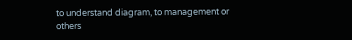to understand diagram, to management or others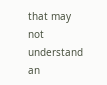that may not understand an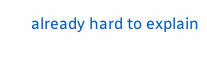already hard to explain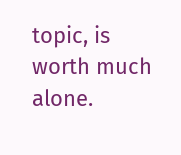topic, is worth much alone.